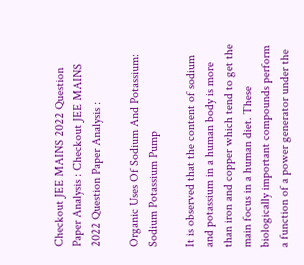Checkout JEE MAINS 2022 Question Paper Analysis : Checkout JEE MAINS 2022 Question Paper Analysis :

Organic Uses Of Sodium And Potassium: Sodium Potassium Pump

It is observed that the content of sodium and potassium in a human body is more than iron and copper which tend to get the main focus in a human diet. These biologically important compounds perform a function of a power generator under the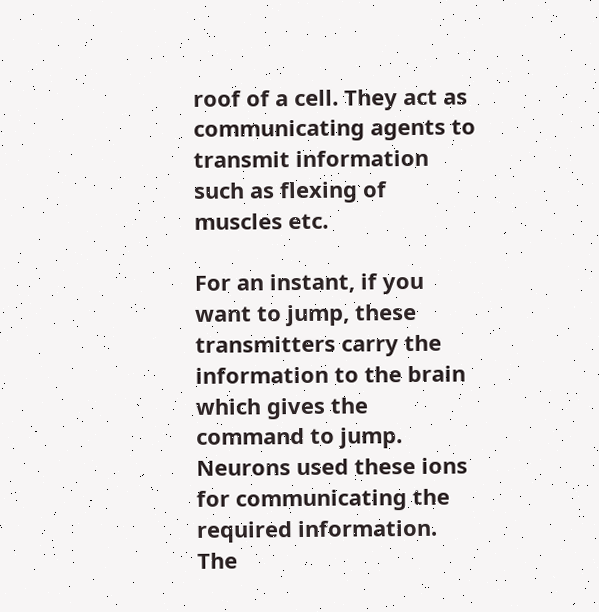roof of a cell. They act as communicating agents to transmit information such as flexing of muscles etc.

For an instant, if you want to jump, these transmitters carry the information to the brain which gives the command to jump. Neurons used these ions for communicating the required information. The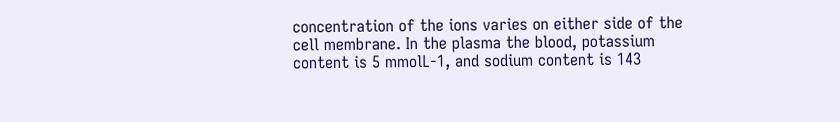concentration of the ions varies on either side of the cell membrane. In the plasma the blood, potassium content is 5 mmolL-1, and sodium content is 143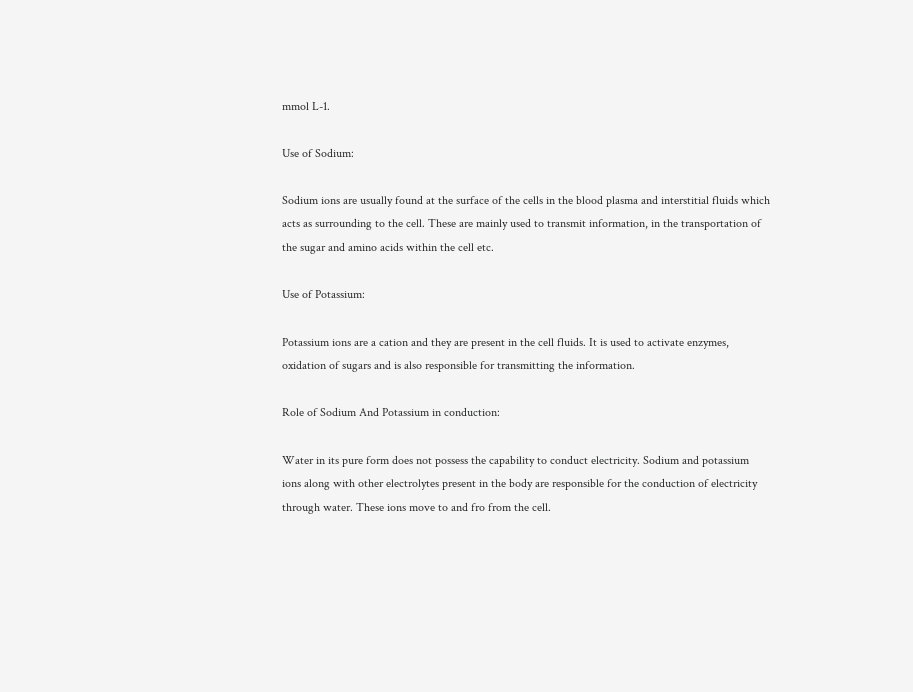mmol L-1.

Use of Sodium:

Sodium ions are usually found at the surface of the cells in the blood plasma and interstitial fluids which acts as surrounding to the cell. These are mainly used to transmit information, in the transportation of the sugar and amino acids within the cell etc.

Use of Potassium:

Potassium ions are a cation and they are present in the cell fluids. It is used to activate enzymes, oxidation of sugars and is also responsible for transmitting the information.

Role of Sodium And Potassium in conduction:

Water in its pure form does not possess the capability to conduct electricity. Sodium and potassium ions along with other electrolytes present in the body are responsible for the conduction of electricity through water. These ions move to and fro from the cell.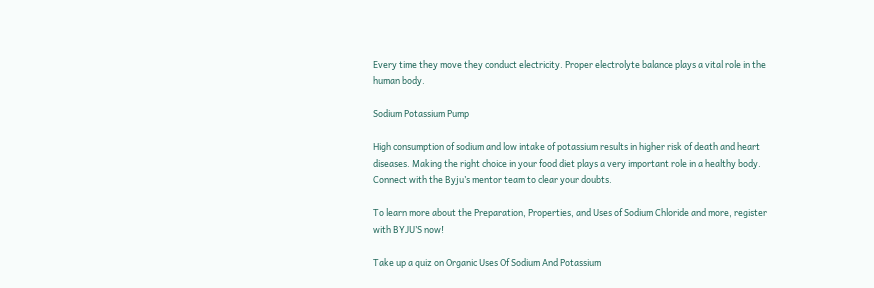Every time they move they conduct electricity. Proper electrolyte balance plays a vital role in the human body.

Sodium Potassium Pump

High consumption of sodium and low intake of potassium results in higher risk of death and heart diseases. Making the right choice in your food diet plays a very important role in a healthy body. Connect with the Byju’s mentor team to clear your doubts.

To learn more about the Preparation, Properties, and Uses of Sodium Chloride and more, register with BYJU’S now!

Take up a quiz on Organic Uses Of Sodium And Potassium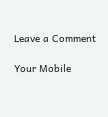Leave a Comment

Your Mobile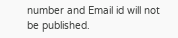number and Email id will not be published.